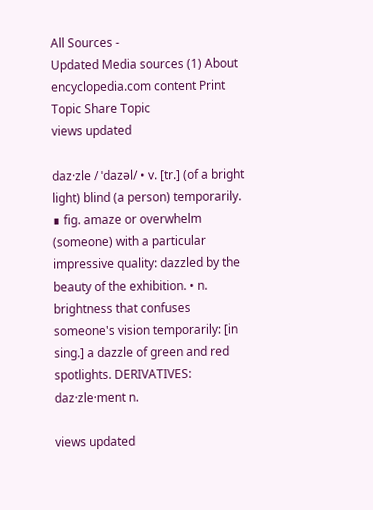All Sources -
Updated Media sources (1) About encyclopedia.com content Print Topic Share Topic
views updated

daz·zle / ˈdazəl/ • v. [tr.] (of a bright light) blind (a person) temporarily. ∎ fig. amaze or overwhelm (someone) with a particular impressive quality: dazzled by the beauty of the exhibition. • n. brightness that confuses someone's vision temporarily: [in sing.] a dazzle of green and red spotlights. DERIVATIVES: daz·zle·ment n.

views updated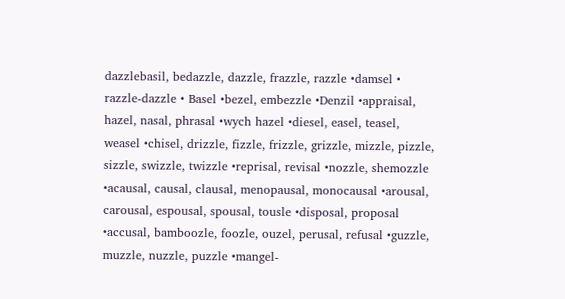dazzlebasil, bedazzle, dazzle, frazzle, razzle •damsel • razzle-dazzle • Basel •bezel, embezzle •Denzil •appraisal, hazel, nasal, phrasal •wych hazel •diesel, easel, teasel, weasel •chisel, drizzle, fizzle, frizzle, grizzle, mizzle, pizzle, sizzle, swizzle, twizzle •reprisal, revisal •nozzle, shemozzle •acausal, causal, clausal, menopausal, monocausal •arousal, carousal, espousal, spousal, tousle •disposal, proposal •accusal, bamboozle, foozle, ouzel, perusal, refusal •guzzle, muzzle, nuzzle, puzzle •mangel-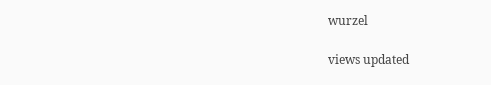wurzel

views updated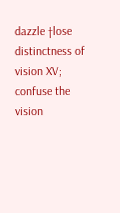dazzle †lose distinctness of vision XV; confuse the vision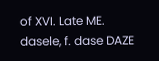of XVI. Late ME. dasele, f. dase DAZE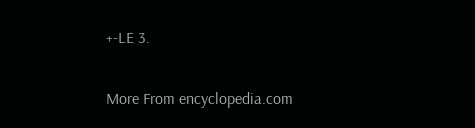+-LE 3.

More From encyclopedia.com